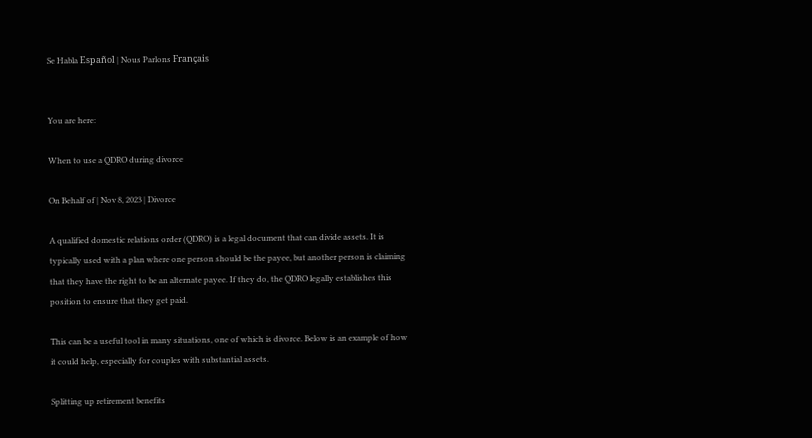Se Habla Español | Nous Parlons Français


You are here:

When to use a QDRO during divorce

On Behalf of | Nov 8, 2023 | Divorce

A qualified domestic relations order (QDRO) is a legal document that can divide assets. It is typically used with a plan where one person should be the payee, but another person is claiming that they have the right to be an alternate payee. If they do, the QDRO legally establishes this position to ensure that they get paid.

This can be a useful tool in many situations, one of which is divorce. Below is an example of how it could help, especially for couples with substantial assets.

Splitting up retirement benefits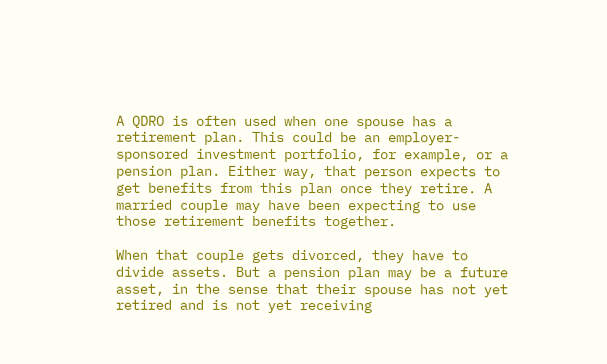A QDRO is often used when one spouse has a retirement plan. This could be an employer-sponsored investment portfolio, for example, or a pension plan. Either way, that person expects to get benefits from this plan once they retire. A married couple may have been expecting to use those retirement benefits together.

When that couple gets divorced, they have to divide assets. But a pension plan may be a future asset, in the sense that their spouse has not yet retired and is not yet receiving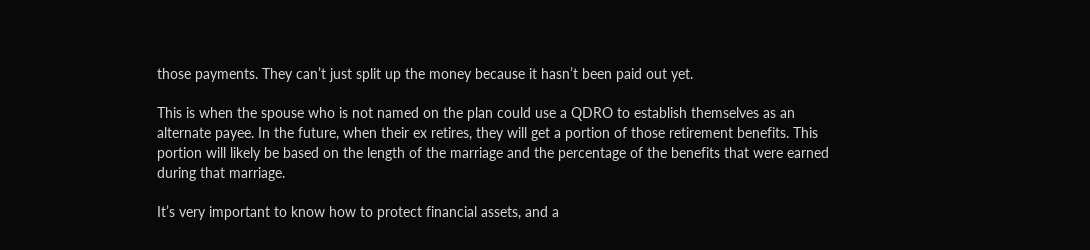those payments. They can’t just split up the money because it hasn’t been paid out yet.

This is when the spouse who is not named on the plan could use a QDRO to establish themselves as an alternate payee. In the future, when their ex retires, they will get a portion of those retirement benefits. This portion will likely be based on the length of the marriage and the percentage of the benefits that were earned during that marriage.

It’s very important to know how to protect financial assets, and a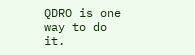QDRO is one way to do it.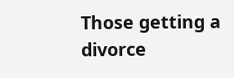Those getting a divorce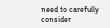need to carefully consider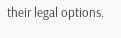their legal options.